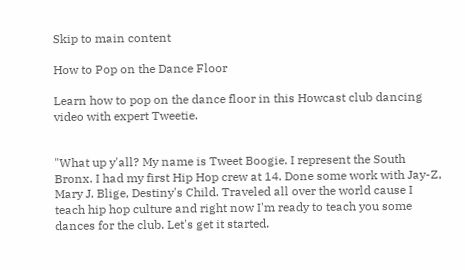Skip to main content

How to Pop on the Dance Floor

Learn how to pop on the dance floor in this Howcast club dancing video with expert Tweetie.


"What up y'all? My name is Tweet Boogie. I represent the South Bronx. I had my first Hip Hop crew at 14. Done some work with Jay-Z, Mary J. Blige, Destiny's Child. Traveled all over the world cause I teach hip hop culture and right now I'm ready to teach you some dances for the club. Let's get it started.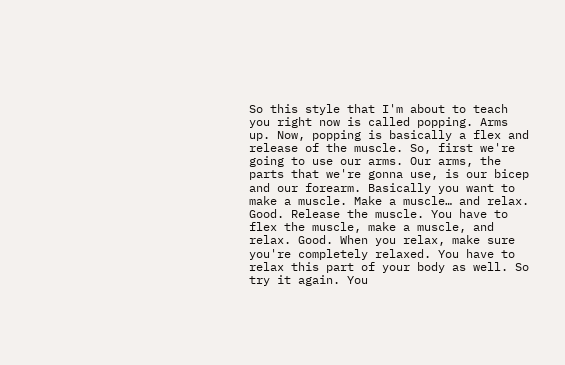So this style that I'm about to teach you right now is called popping. Arms up. Now, popping is basically a flex and release of the muscle. So, first we're going to use our arms. Our arms, the parts that we're gonna use, is our bicep and our forearm. Basically you want to make a muscle. Make a muscle… and relax. Good. Release the muscle. You have to flex the muscle, make a muscle, and relax. Good. When you relax, make sure you're completely relaxed. You have to relax this part of your body as well. So try it again. You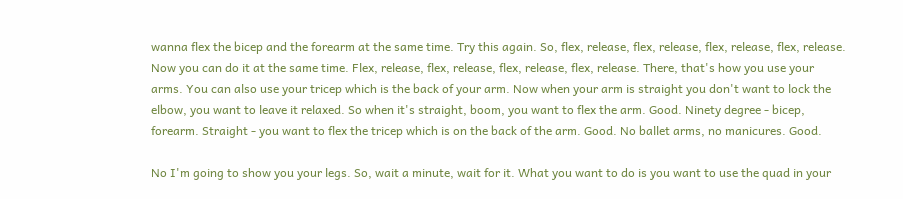wanna flex the bicep and the forearm at the same time. Try this again. So, flex, release, flex, release, flex, release, flex, release. Now you can do it at the same time. Flex, release, flex, release, flex, release, flex, release. There, that's how you use your arms. You can also use your tricep which is the back of your arm. Now when your arm is straight you don't want to lock the elbow, you want to leave it relaxed. So when it's straight, boom, you want to flex the arm. Good. Ninety degree - bicep, forearm. Straight - you want to flex the tricep which is on the back of the arm. Good. No ballet arms, no manicures. Good.

No I'm going to show you your legs. So, wait a minute, wait for it. What you want to do is you want to use the quad in your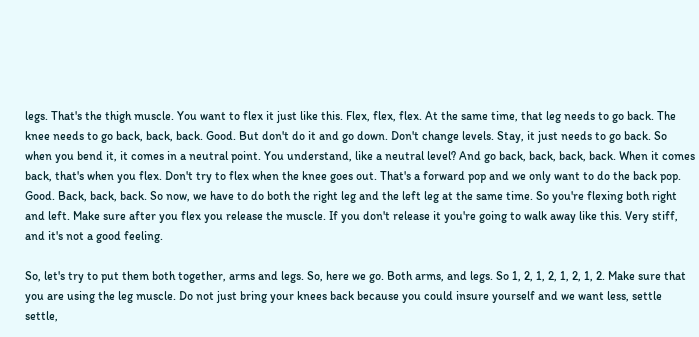legs. That's the thigh muscle. You want to flex it just like this. Flex, flex, flex. At the same time, that leg needs to go back. The knee needs to go back, back, back. Good. But don't do it and go down. Don't change levels. Stay, it just needs to go back. So when you bend it, it comes in a neutral point. You understand, like a neutral level? And go back, back, back, back. When it comes back, that's when you flex. Don't try to flex when the knee goes out. That's a forward pop and we only want to do the back pop. Good. Back, back, back. So now, we have to do both the right leg and the left leg at the same time. So you're flexing both right and left. Make sure after you flex you release the muscle. If you don't release it you're going to walk away like this. Very stiff, and it's not a good feeling.

So, let's try to put them both together, arms and legs. So, here we go. Both arms, and legs. So 1, 2, 1, 2, 1, 2, 1, 2. Make sure that you are using the leg muscle. Do not just bring your knees back because you could insure yourself and we want less, settle settle,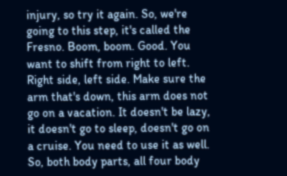injury, so try it again. So, we're going to this step, it's called the Fresno. Boom, boom. Good. You want to shift from right to left. Right side, left side. Make sure the arm that's down, this arm does not go on a vacation. It doesn't be lazy, it doesn't go to sleep, doesn't go on a cruise. You need to use it as well. So, both body parts, all four body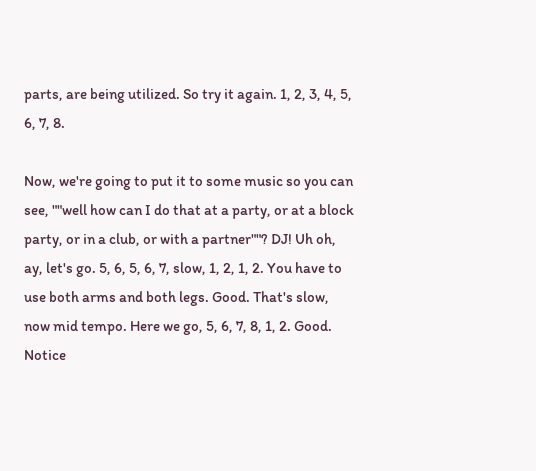parts, are being utilized. So try it again. 1, 2, 3, 4, 5, 6, 7, 8.

Now, we're going to put it to some music so you can see, ""well how can I do that at a party, or at a block party, or in a club, or with a partner""? DJ! Uh oh, ay, let's go. 5, 6, 5, 6, 7, slow, 1, 2, 1, 2. You have to use both arms and both legs. Good. That's slow, now mid tempo. Here we go, 5, 6, 7, 8, 1, 2. Good. Notice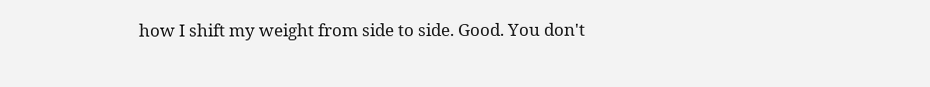how I shift my weight from side to side. Good. You don't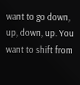want to go down, up, down, up. You want to shift from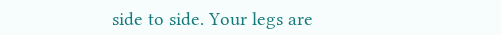side to side. Your legs are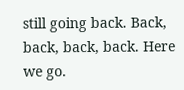still going back. Back, back, back, back. Here we go.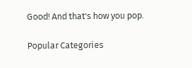Good! And that's how you pop.

Popular Categories